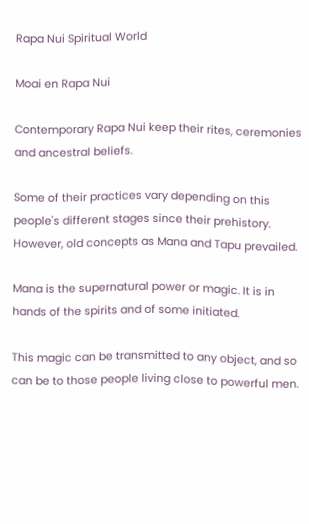Rapa Nui Spiritual World

Moai en Rapa Nui

Contemporary Rapa Nui keep their rites, ceremonies and ancestral beliefs.

Some of their practices vary depending on this people's different stages since their prehistory. However, old concepts as Mana and Tapu prevailed.

Mana is the supernatural power or magic. It is in hands of the spirits and of some initiated.

This magic can be transmitted to any object, and so can be to those people living close to powerful men.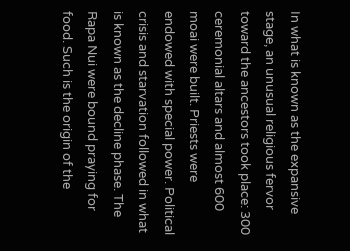In what is known as the expansive stage, an unusual religious fervor toward the ancestors took place: 300 ceremonial altars and almost 600 moai were built. Priests were endowed with special power. Political crisis and starvation followed in what is known as the decline phase. The Rapa Nui were bound praying for food. Such is the origin of the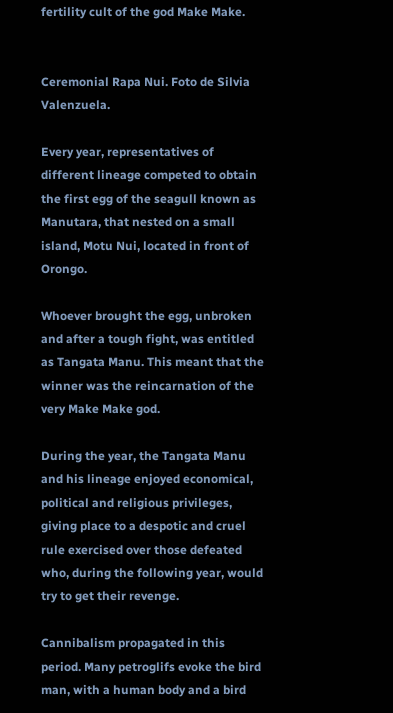fertility cult of the god Make Make.


Ceremonial Rapa Nui. Foto de Silvia Valenzuela.

Every year, representatives of different lineage competed to obtain the first egg of the seagull known as Manutara, that nested on a small island, Motu Nui, located in front of Orongo.

Whoever brought the egg, unbroken and after a tough fight, was entitled as Tangata Manu. This meant that the winner was the reincarnation of the very Make Make god.

During the year, the Tangata Manu and his lineage enjoyed economical, political and religious privileges, giving place to a despotic and cruel rule exercised over those defeated who, during the following year, would try to get their revenge.

Cannibalism propagated in this period. Many petroglifs evoke the bird man, with a human body and a bird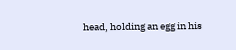head, holding an egg in his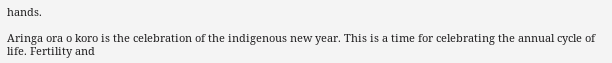hands.

Aringa ora o koro is the celebration of the indigenous new year. This is a time for celebrating the annual cycle of life. Fertility and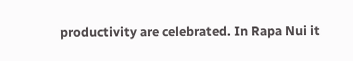productivity are celebrated. In Rapa Nui it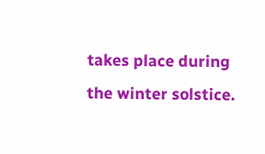takes place during the winter solstice.